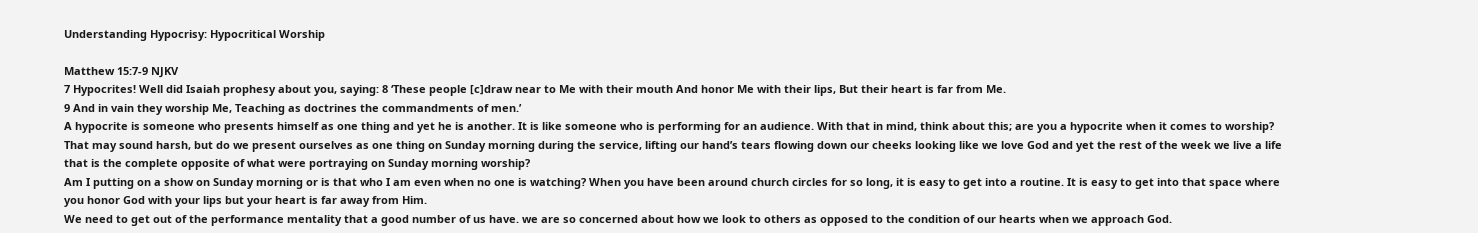Understanding Hypocrisy: Hypocritical Worship

Matthew 15:7-9 NJKV
7 Hypocrites! Well did Isaiah prophesy about you, saying: 8 ‘These people [c]draw near to Me with their mouth And honor Me with their lips, But their heart is far from Me.
9 And in vain they worship Me, Teaching as doctrines the commandments of men.’
A hypocrite is someone who presents himself as one thing and yet he is another. It is like someone who is performing for an audience. With that in mind, think about this; are you a hypocrite when it comes to worship? That may sound harsh, but do we present ourselves as one thing on Sunday morning during the service, lifting our hand’s tears flowing down our cheeks looking like we love God and yet the rest of the week we live a life that is the complete opposite of what were portraying on Sunday morning worship?
Am I putting on a show on Sunday morning or is that who I am even when no one is watching? When you have been around church circles for so long, it is easy to get into a routine. It is easy to get into that space where you honor God with your lips but your heart is far away from Him.
We need to get out of the performance mentality that a good number of us have. we are so concerned about how we look to others as opposed to the condition of our hearts when we approach God.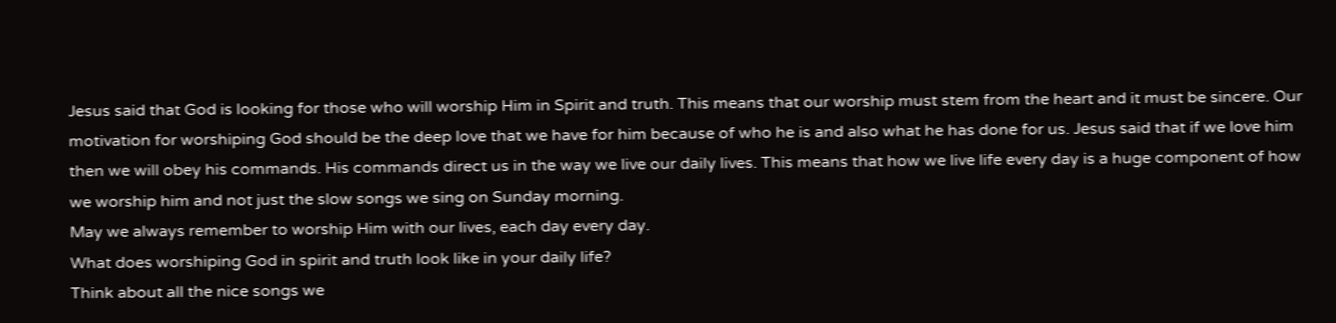Jesus said that God is looking for those who will worship Him in Spirit and truth. This means that our worship must stem from the heart and it must be sincere. Our motivation for worshiping God should be the deep love that we have for him because of who he is and also what he has done for us. Jesus said that if we love him then we will obey his commands. His commands direct us in the way we live our daily lives. This means that how we live life every day is a huge component of how we worship him and not just the slow songs we sing on Sunday morning.
May we always remember to worship Him with our lives, each day every day.
What does worshiping God in spirit and truth look like in your daily life?
Think about all the nice songs we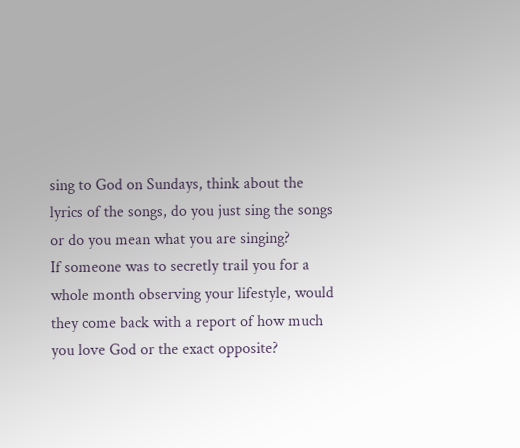sing to God on Sundays, think about the lyrics of the songs, do you just sing the songs or do you mean what you are singing?
If someone was to secretly trail you for a whole month observing your lifestyle, would they come back with a report of how much you love God or the exact opposite?